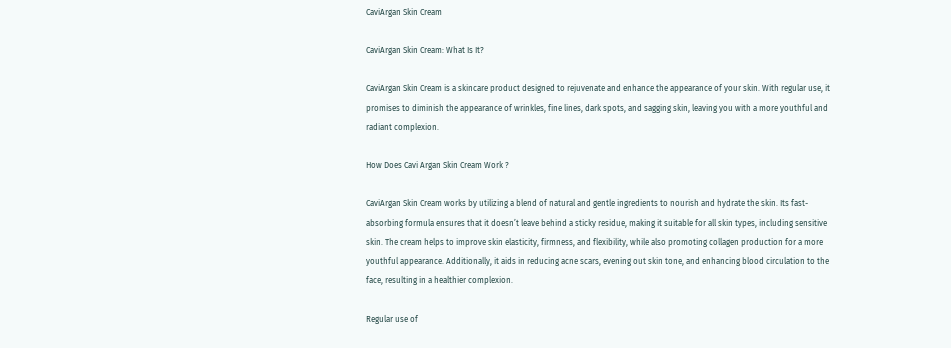CaviArgan Skin Cream

CaviArgan Skin Cream: What Is It?

CaviArgan Skin Cream is a skincare product designed to rejuvenate and enhance the appearance of your skin. With regular use, it promises to diminish the appearance of wrinkles, fine lines, dark spots, and sagging skin, leaving you with a more youthful and radiant complexion.

How Does Cavi Argan Skin Cream Work ?

CaviArgan Skin Cream works by utilizing a blend of natural and gentle ingredients to nourish and hydrate the skin. Its fast-absorbing formula ensures that it doesn’t leave behind a sticky residue, making it suitable for all skin types, including sensitive skin. The cream helps to improve skin elasticity, firmness, and flexibility, while also promoting collagen production for a more youthful appearance. Additionally, it aids in reducing acne scars, evening out skin tone, and enhancing blood circulation to the face, resulting in a healthier complexion.

Regular use of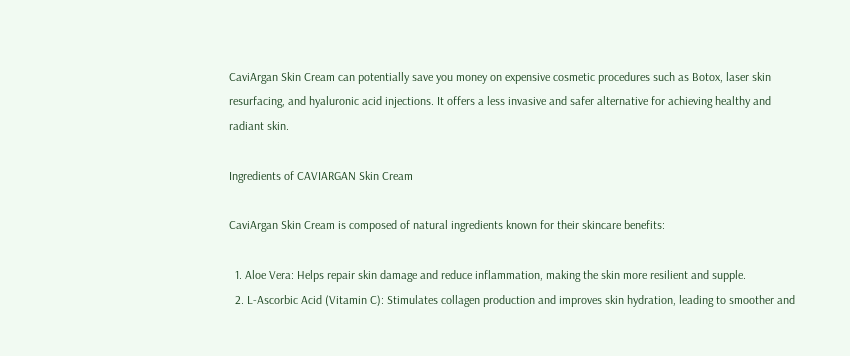CaviArgan Skin Cream can potentially save you money on expensive cosmetic procedures such as Botox, laser skin resurfacing, and hyaluronic acid injections. It offers a less invasive and safer alternative for achieving healthy and radiant skin.

Ingredients of CAVIARGAN Skin Cream

CaviArgan Skin Cream is composed of natural ingredients known for their skincare benefits:

  1. Aloe Vera: Helps repair skin damage and reduce inflammation, making the skin more resilient and supple.
  2. L-Ascorbic Acid (Vitamin C): Stimulates collagen production and improves skin hydration, leading to smoother and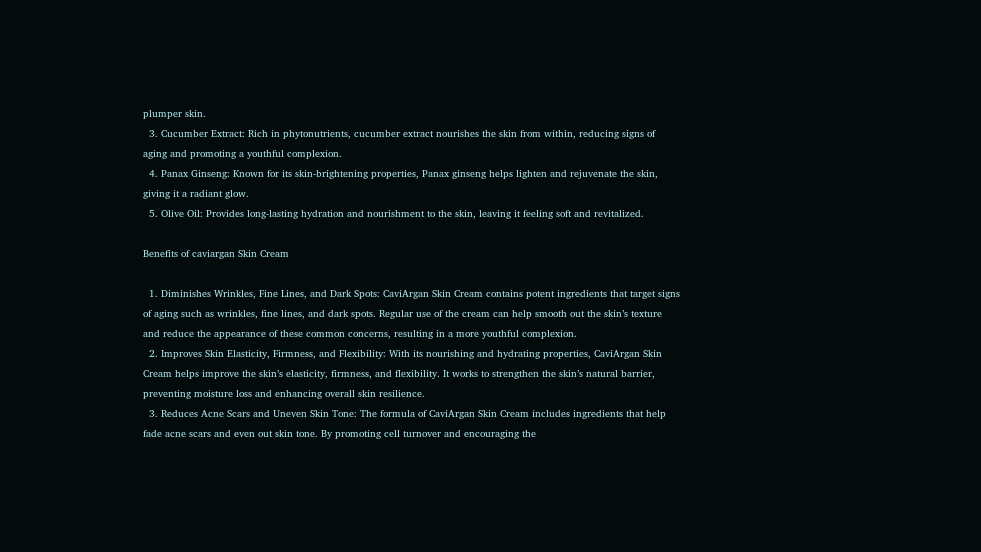plumper skin.
  3. Cucumber Extract: Rich in phytonutrients, cucumber extract nourishes the skin from within, reducing signs of aging and promoting a youthful complexion.
  4. Panax Ginseng: Known for its skin-brightening properties, Panax ginseng helps lighten and rejuvenate the skin, giving it a radiant glow.
  5. Olive Oil: Provides long-lasting hydration and nourishment to the skin, leaving it feeling soft and revitalized.

Benefits of caviargan Skin Cream

  1. Diminishes Wrinkles, Fine Lines, and Dark Spots: CaviArgan Skin Cream contains potent ingredients that target signs of aging such as wrinkles, fine lines, and dark spots. Regular use of the cream can help smooth out the skin’s texture and reduce the appearance of these common concerns, resulting in a more youthful complexion.
  2. Improves Skin Elasticity, Firmness, and Flexibility: With its nourishing and hydrating properties, CaviArgan Skin Cream helps improve the skin’s elasticity, firmness, and flexibility. It works to strengthen the skin’s natural barrier, preventing moisture loss and enhancing overall skin resilience.
  3. Reduces Acne Scars and Uneven Skin Tone: The formula of CaviArgan Skin Cream includes ingredients that help fade acne scars and even out skin tone. By promoting cell turnover and encouraging the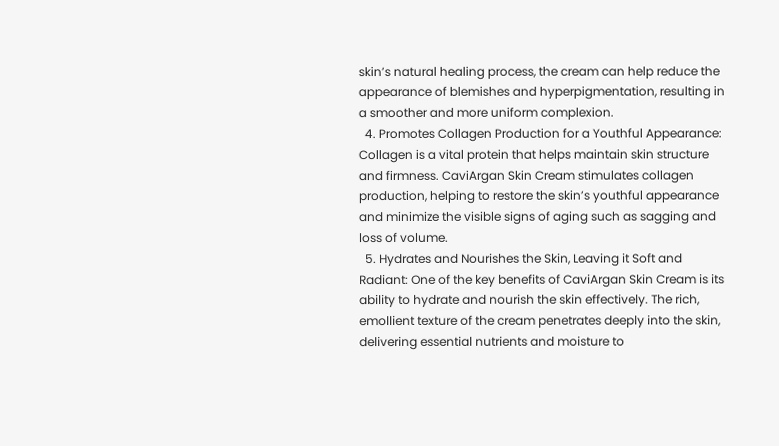skin’s natural healing process, the cream can help reduce the appearance of blemishes and hyperpigmentation, resulting in a smoother and more uniform complexion.
  4. Promotes Collagen Production for a Youthful Appearance: Collagen is a vital protein that helps maintain skin structure and firmness. CaviArgan Skin Cream stimulates collagen production, helping to restore the skin’s youthful appearance and minimize the visible signs of aging such as sagging and loss of volume.
  5. Hydrates and Nourishes the Skin, Leaving it Soft and Radiant: One of the key benefits of CaviArgan Skin Cream is its ability to hydrate and nourish the skin effectively. The rich, emollient texture of the cream penetrates deeply into the skin, delivering essential nutrients and moisture to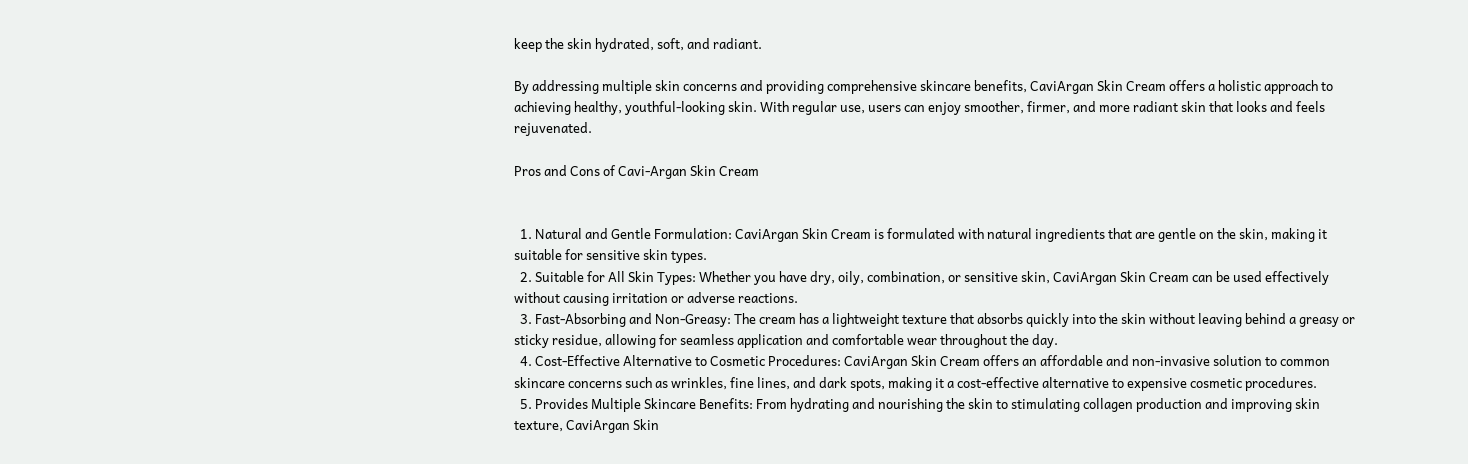keep the skin hydrated, soft, and radiant.

By addressing multiple skin concerns and providing comprehensive skincare benefits, CaviArgan Skin Cream offers a holistic approach to achieving healthy, youthful-looking skin. With regular use, users can enjoy smoother, firmer, and more radiant skin that looks and feels rejuvenated.

Pros and Cons of Cavi-Argan Skin Cream


  1. Natural and Gentle Formulation: CaviArgan Skin Cream is formulated with natural ingredients that are gentle on the skin, making it suitable for sensitive skin types.
  2. Suitable for All Skin Types: Whether you have dry, oily, combination, or sensitive skin, CaviArgan Skin Cream can be used effectively without causing irritation or adverse reactions.
  3. Fast-Absorbing and Non-Greasy: The cream has a lightweight texture that absorbs quickly into the skin without leaving behind a greasy or sticky residue, allowing for seamless application and comfortable wear throughout the day.
  4. Cost-Effective Alternative to Cosmetic Procedures: CaviArgan Skin Cream offers an affordable and non-invasive solution to common skincare concerns such as wrinkles, fine lines, and dark spots, making it a cost-effective alternative to expensive cosmetic procedures.
  5. Provides Multiple Skincare Benefits: From hydrating and nourishing the skin to stimulating collagen production and improving skin texture, CaviArgan Skin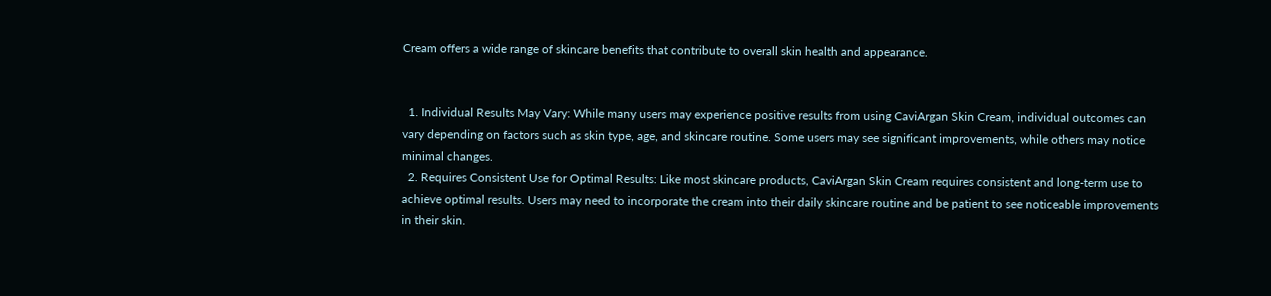Cream offers a wide range of skincare benefits that contribute to overall skin health and appearance.


  1. Individual Results May Vary: While many users may experience positive results from using CaviArgan Skin Cream, individual outcomes can vary depending on factors such as skin type, age, and skincare routine. Some users may see significant improvements, while others may notice minimal changes.
  2. Requires Consistent Use for Optimal Results: Like most skincare products, CaviArgan Skin Cream requires consistent and long-term use to achieve optimal results. Users may need to incorporate the cream into their daily skincare routine and be patient to see noticeable improvements in their skin.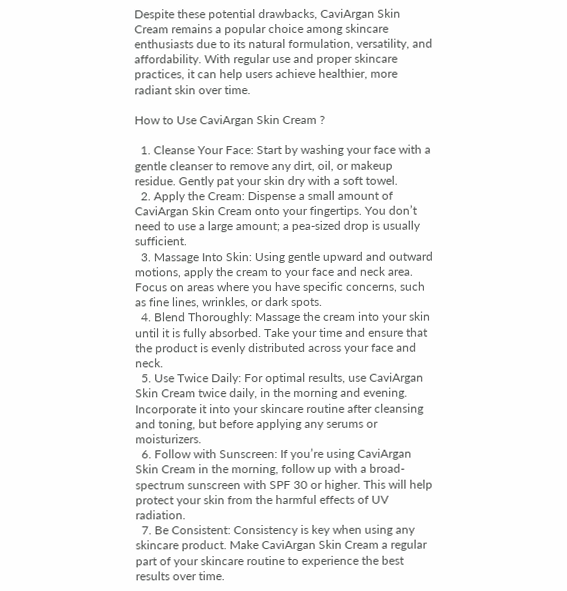Despite these potential drawbacks, CaviArgan Skin Cream remains a popular choice among skincare enthusiasts due to its natural formulation, versatility, and affordability. With regular use and proper skincare practices, it can help users achieve healthier, more radiant skin over time.

How to Use CaviArgan Skin Cream ?

  1. Cleanse Your Face: Start by washing your face with a gentle cleanser to remove any dirt, oil, or makeup residue. Gently pat your skin dry with a soft towel.
  2. Apply the Cream: Dispense a small amount of CaviArgan Skin Cream onto your fingertips. You don’t need to use a large amount; a pea-sized drop is usually sufficient.
  3. Massage Into Skin: Using gentle upward and outward motions, apply the cream to your face and neck area. Focus on areas where you have specific concerns, such as fine lines, wrinkles, or dark spots.
  4. Blend Thoroughly: Massage the cream into your skin until it is fully absorbed. Take your time and ensure that the product is evenly distributed across your face and neck.
  5. Use Twice Daily: For optimal results, use CaviArgan Skin Cream twice daily, in the morning and evening. Incorporate it into your skincare routine after cleansing and toning, but before applying any serums or moisturizers.
  6. Follow with Sunscreen: If you’re using CaviArgan Skin Cream in the morning, follow up with a broad-spectrum sunscreen with SPF 30 or higher. This will help protect your skin from the harmful effects of UV radiation.
  7. Be Consistent: Consistency is key when using any skincare product. Make CaviArgan Skin Cream a regular part of your skincare routine to experience the best results over time.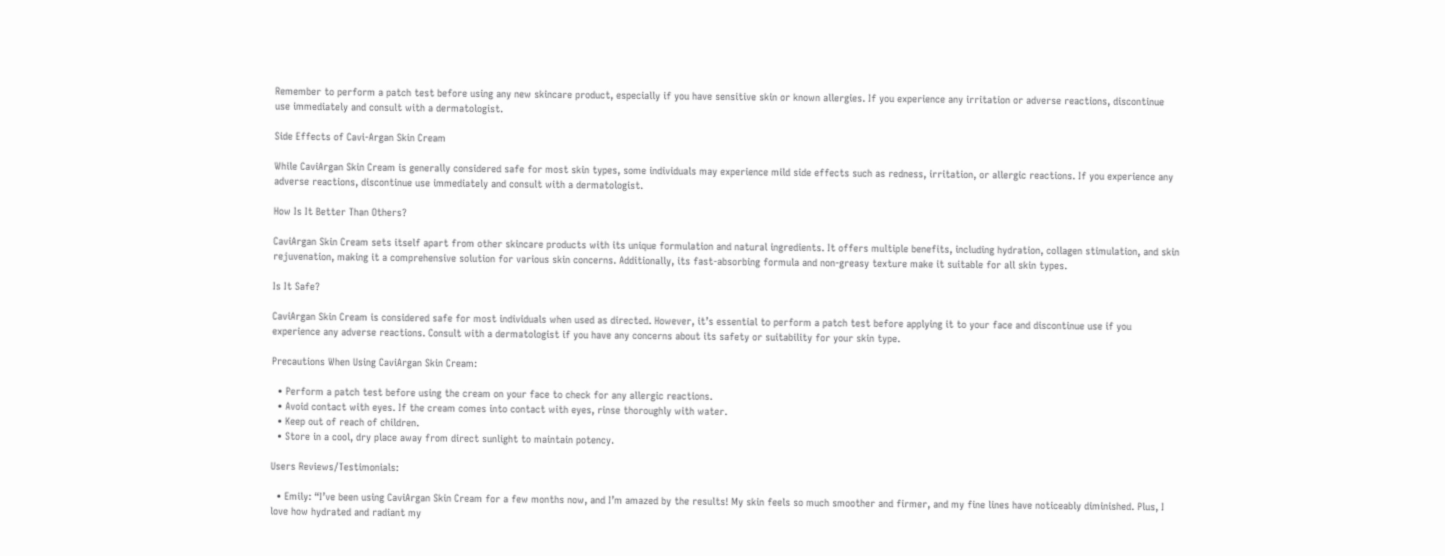Remember to perform a patch test before using any new skincare product, especially if you have sensitive skin or known allergies. If you experience any irritation or adverse reactions, discontinue use immediately and consult with a dermatologist.

Side Effects of Cavi-Argan Skin Cream

While CaviArgan Skin Cream is generally considered safe for most skin types, some individuals may experience mild side effects such as redness, irritation, or allergic reactions. If you experience any adverse reactions, discontinue use immediately and consult with a dermatologist.

How Is It Better Than Others?

CaviArgan Skin Cream sets itself apart from other skincare products with its unique formulation and natural ingredients. It offers multiple benefits, including hydration, collagen stimulation, and skin rejuvenation, making it a comprehensive solution for various skin concerns. Additionally, its fast-absorbing formula and non-greasy texture make it suitable for all skin types.

Is It Safe?

CaviArgan Skin Cream is considered safe for most individuals when used as directed. However, it’s essential to perform a patch test before applying it to your face and discontinue use if you experience any adverse reactions. Consult with a dermatologist if you have any concerns about its safety or suitability for your skin type.

Precautions When Using CaviArgan Skin Cream:

  • Perform a patch test before using the cream on your face to check for any allergic reactions.
  • Avoid contact with eyes. If the cream comes into contact with eyes, rinse thoroughly with water.
  • Keep out of reach of children.
  • Store in a cool, dry place away from direct sunlight to maintain potency.

Users Reviews/Testimonials:

  • Emily: “I’ve been using CaviArgan Skin Cream for a few months now, and I’m amazed by the results! My skin feels so much smoother and firmer, and my fine lines have noticeably diminished. Plus, I love how hydrated and radiant my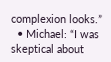complexion looks.”
  • Michael: “I was skeptical about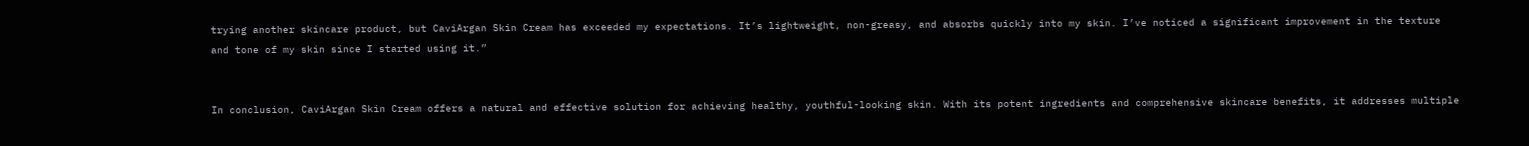trying another skincare product, but CaviArgan Skin Cream has exceeded my expectations. It’s lightweight, non-greasy, and absorbs quickly into my skin. I’ve noticed a significant improvement in the texture and tone of my skin since I started using it.”


In conclusion, CaviArgan Skin Cream offers a natural and effective solution for achieving healthy, youthful-looking skin. With its potent ingredients and comprehensive skincare benefits, it addresses multiple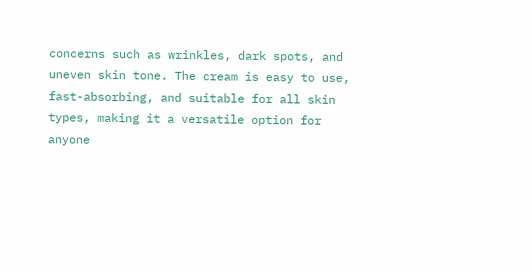concerns such as wrinkles, dark spots, and uneven skin tone. The cream is easy to use, fast-absorbing, and suitable for all skin types, making it a versatile option for anyone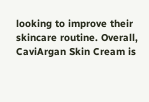looking to improve their skincare routine. Overall, CaviArgan Skin Cream is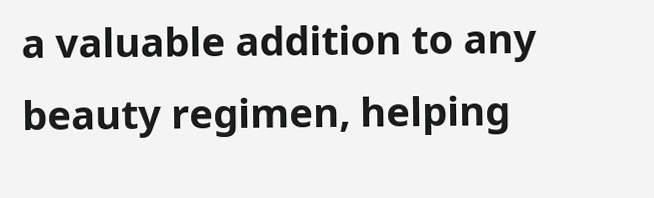a valuable addition to any beauty regimen, helping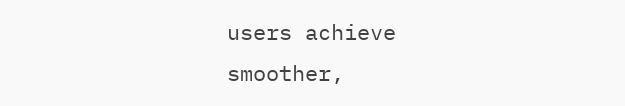users achieve smoother,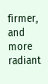firmer, and more radiant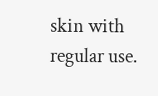skin with regular use.